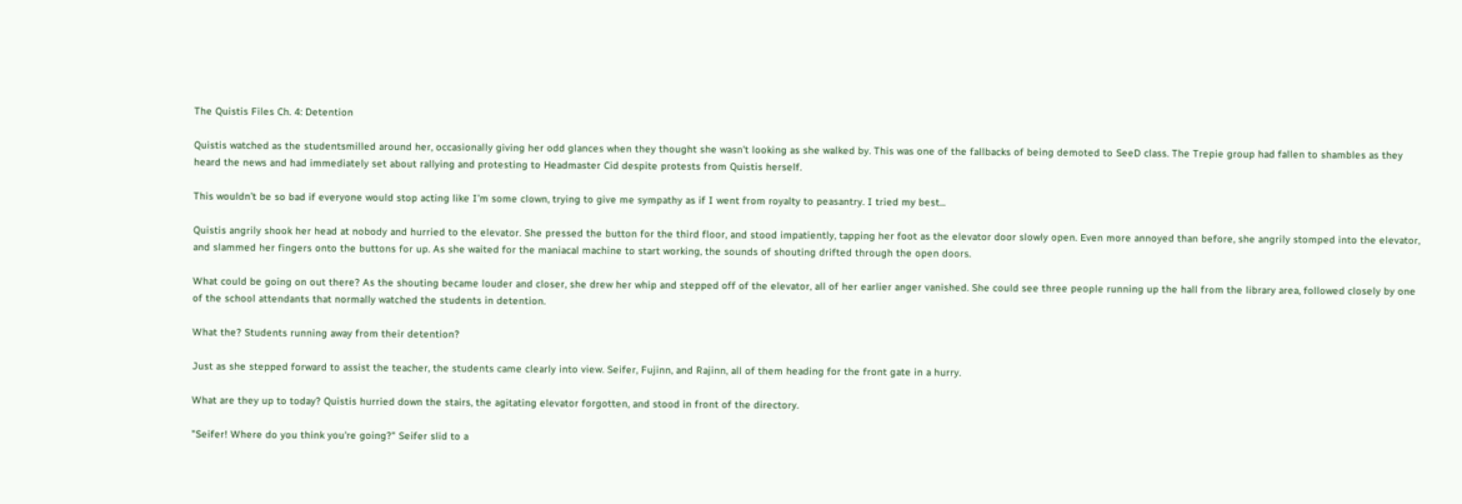The Quistis Files Ch. 4: Detention

Quistis watched as the studentsmilled around her, occasionally giving her odd glances when they thought she wasn’t looking as she walked by. This was one of the fallbacks of being demoted to SeeD class. The Trepie group had fallen to shambles as they heard the news and had immediately set about rallying and protesting to Headmaster Cid despite protests from Quistis herself.

This wouldn’t be so bad if everyone would stop acting like I’m some clown, trying to give me sympathy as if I went from royalty to peasantry. I tried my best...

Quistis angrily shook her head at nobody and hurried to the elevator. She pressed the button for the third floor, and stood impatiently, tapping her foot as the elevator door slowly open. Even more annoyed than before, she angrily stomped into the elevator, and slammed her fingers onto the buttons for up. As she waited for the maniacal machine to start working, the sounds of shouting drifted through the open doors.

What could be going on out there? As the shouting became louder and closer, she drew her whip and stepped off of the elevator, all of her earlier anger vanished. She could see three people running up the hall from the library area, followed closely by one of the school attendants that normally watched the students in detention.

What the? Students running away from their detention?

Just as she stepped forward to assist the teacher, the students came clearly into view. Seifer, Fujinn, and Rajinn, all of them heading for the front gate in a hurry.

What are they up to today? Quistis hurried down the stairs, the agitating elevator forgotten, and stood in front of the directory.

"Seifer! Where do you think you're going?" Seifer slid to a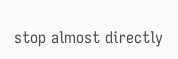stop almost directly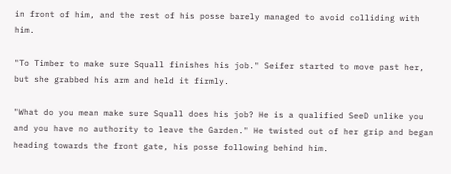in front of him, and the rest of his posse barely managed to avoid colliding with him.

"To Timber to make sure Squall finishes his job." Seifer started to move past her, but she grabbed his arm and held it firmly.

"What do you mean make sure Squall does his job? He is a qualified SeeD unlike you and you have no authority to leave the Garden." He twisted out of her grip and began heading towards the front gate, his posse following behind him.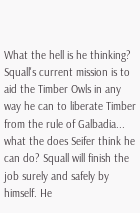What the hell is he thinking? Squall's current mission is to aid the Timber Owls in any way he can to liberate Timber from the rule of Galbadia... what the does Seifer think he can do? Squall will finish the job surely and safely by himself. He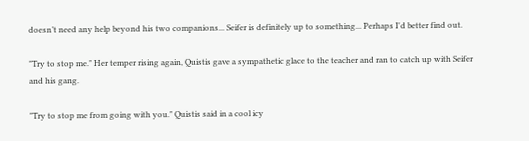doesn’t need any help beyond his two companions... Seifer is definitely up to something... Perhaps I'd better find out.

"Try to stop me." Her temper rising again, Quistis gave a sympathetic glace to the teacher and ran to catch up with Seifer and his gang.

"Try to stop me from going with you." Quistis said in a cool icy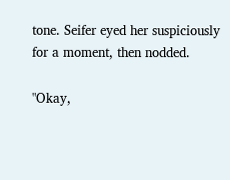tone. Seifer eyed her suspiciously for a moment, then nodded.

"Okay,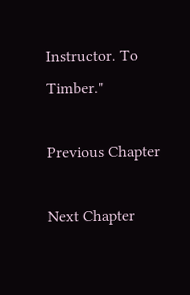Instructor. To Timber."

Previous Chapter

Next Chapter